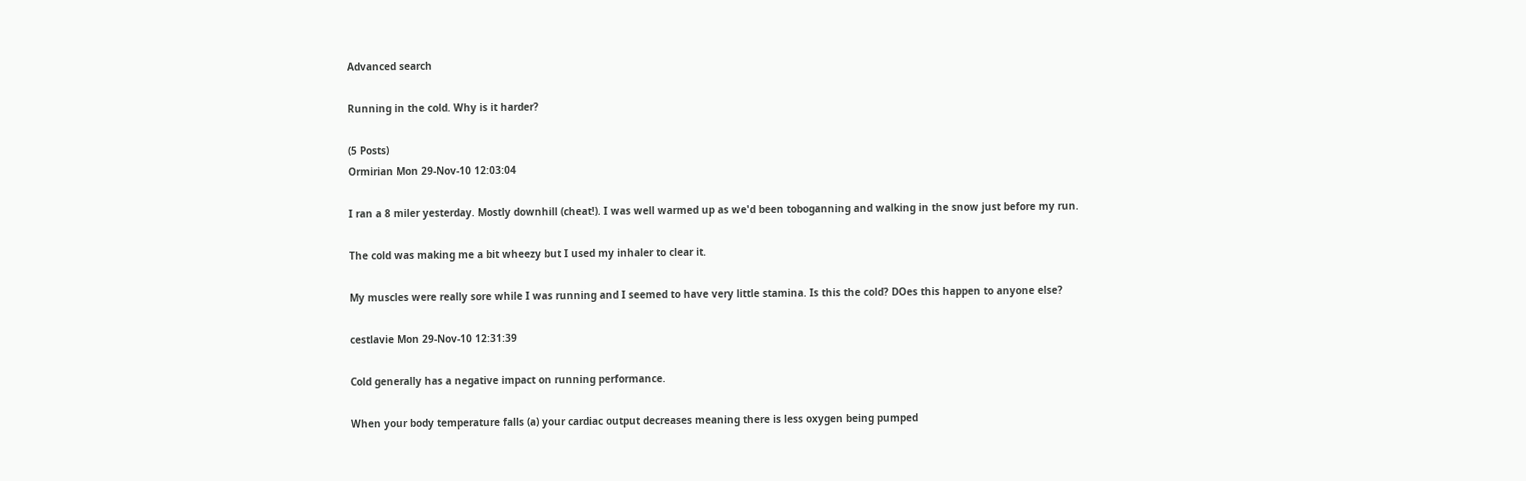Advanced search

Running in the cold. Why is it harder?

(5 Posts)
Ormirian Mon 29-Nov-10 12:03:04

I ran a 8 miler yesterday. Mostly downhill (cheat!). I was well warmed up as we'd been toboganning and walking in the snow just before my run.

The cold was making me a bit wheezy but I used my inhaler to clear it.

My muscles were really sore while I was running and I seemed to have very little stamina. Is this the cold? DOes this happen to anyone else?

cestlavie Mon 29-Nov-10 12:31:39

Cold generally has a negative impact on running performance.

When your body temperature falls (a) your cardiac output decreases meaning there is less oxygen being pumped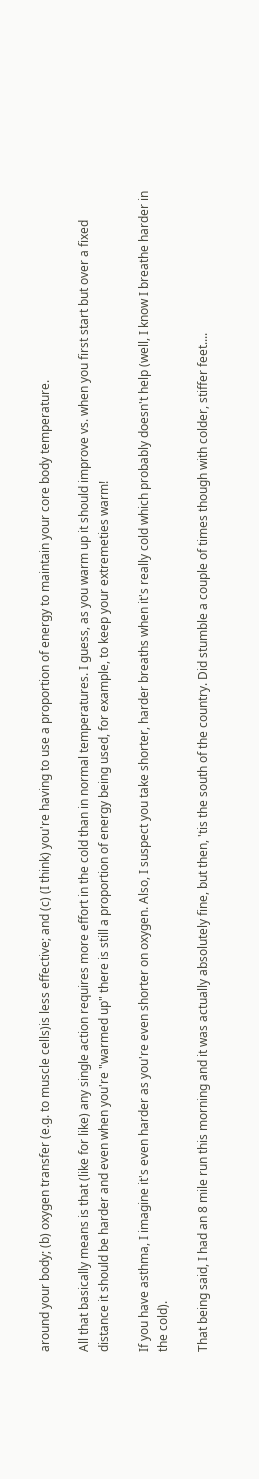around your body; (b) oxygen transfer (e.g. to muscle cells)is less effective; and (c) (I think) you're having to use a proportion of energy to maintain your core body temperature.

All that basically means is that (like for like) any single action requires more effort in the cold than in normal temperatures. I guess, as you warm up it should improve vs. when you first start but over a fixed distance it should be harder and even when you're "warmed up" there is still a proportion of energy being used, for example, to keep your extremeties warm!

If you have asthma, I imagine it's even harder as you're even shorter on oxygen. Also, I suspect you take shorter, harder breaths when it's really cold which probably doesn't help (well, I know I breathe harder in the cold).

That being said, I had an 8 mile run this morning and it was actually absolutely fine, but then, 'tis the south of the country. Did stumble a couple of times though with colder, stiffer feet....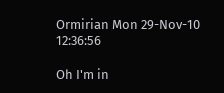Ormirian Mon 29-Nov-10 12:36:56

Oh I'm in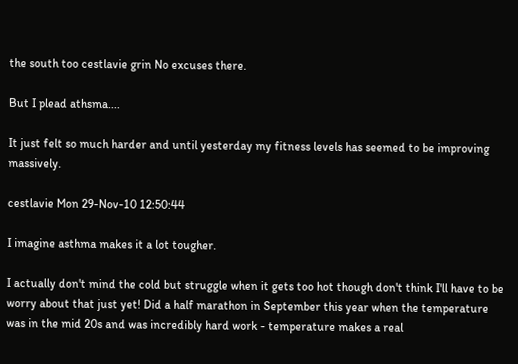the south too cestlavie grin No excuses there.

But I plead athsma....

It just felt so much harder and until yesterday my fitness levels has seemed to be improving massively.

cestlavie Mon 29-Nov-10 12:50:44

I imagine asthma makes it a lot tougher.

I actually don't mind the cold but struggle when it gets too hot though don't think I'll have to be worry about that just yet! Did a half marathon in September this year when the temperature was in the mid 20s and was incredibly hard work - temperature makes a real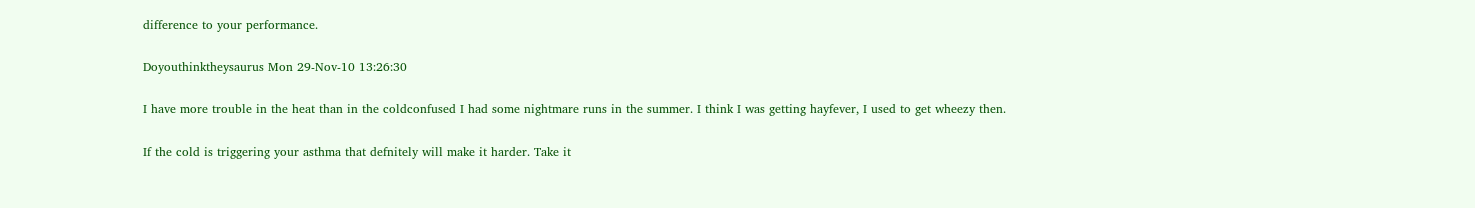difference to your performance.

Doyouthinktheysaurus Mon 29-Nov-10 13:26:30

I have more trouble in the heat than in the coldconfused I had some nightmare runs in the summer. I think I was getting hayfever, I used to get wheezy then.

If the cold is triggering your asthma that defnitely will make it harder. Take it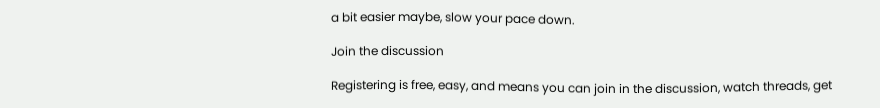a bit easier maybe, slow your pace down.

Join the discussion

Registering is free, easy, and means you can join in the discussion, watch threads, get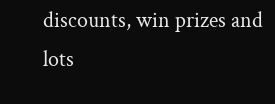discounts, win prizes and lots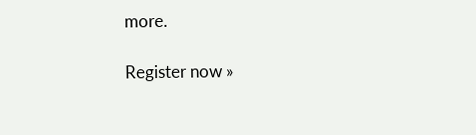more.

Register now »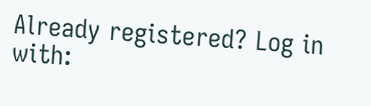Already registered? Log in with: